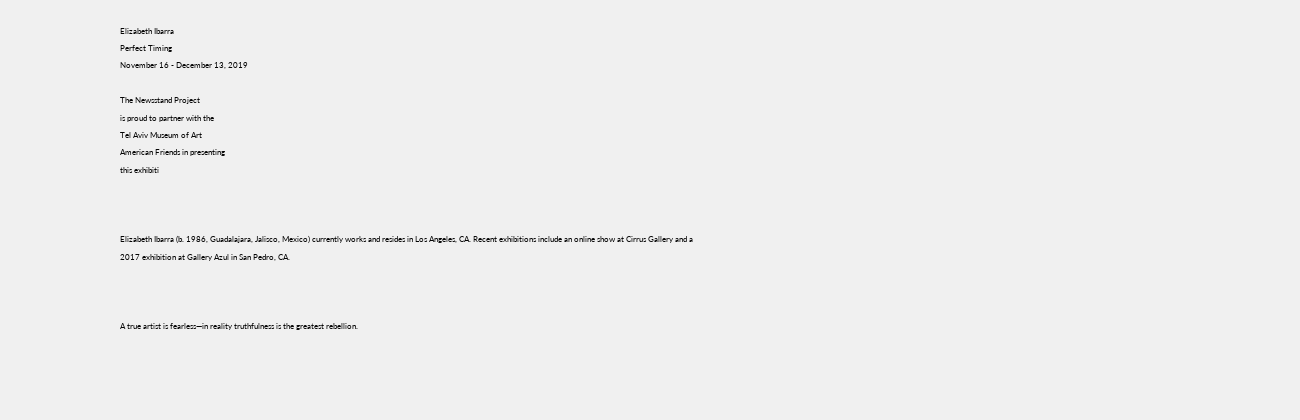Elizabeth Ibarra
Perfect Timing
November 16 - December 13, 2019

The Newsstand Project
is proud to partner with the
Tel Aviv Museum of Art
American Friends in presenting
this exhibiti



Elizabeth Ibarra (b. 1986, Guadalajara, Jalisco, Mexico) currently works and resides in Los Angeles, CA. Recent exhibitions include an online show at Cirrus Gallery and a 2017 exhibition at Gallery Azul in San Pedro, CA.



A true artist is fearless—in reality truthfulness is the greatest rebellion.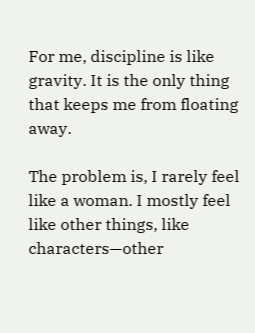For me, discipline is like gravity. It is the only thing that keeps me from floating away.

The problem is, I rarely feel like a woman. I mostly feel like other things, like characters—other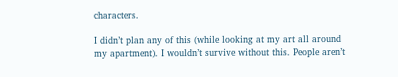characters.

I didn’t plan any of this (while looking at my art all around my apartment). I wouldn’t survive without this. People aren’t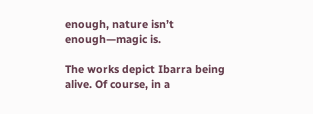enough, nature isn’t enough—magic is.

The works depict Ibarra being alive. Of course, in a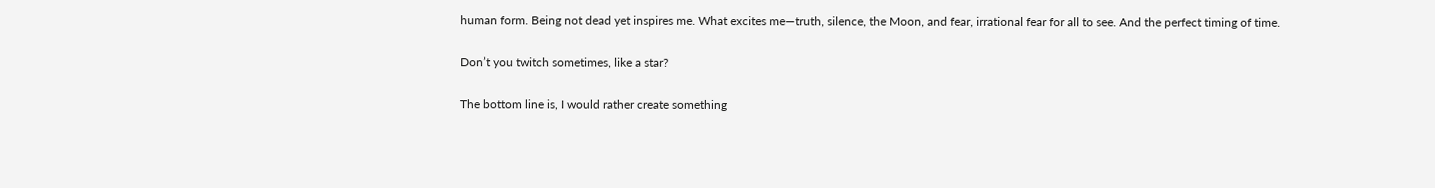human form. Being not dead yet inspires me. What excites me—truth, silence, the Moon, and fear, irrational fear for all to see. And the perfect timing of time.

Don’t you twitch sometimes, like a star?

The bottom line is, I would rather create something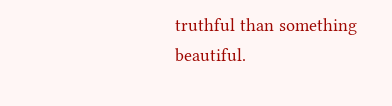truthful than something beautiful.